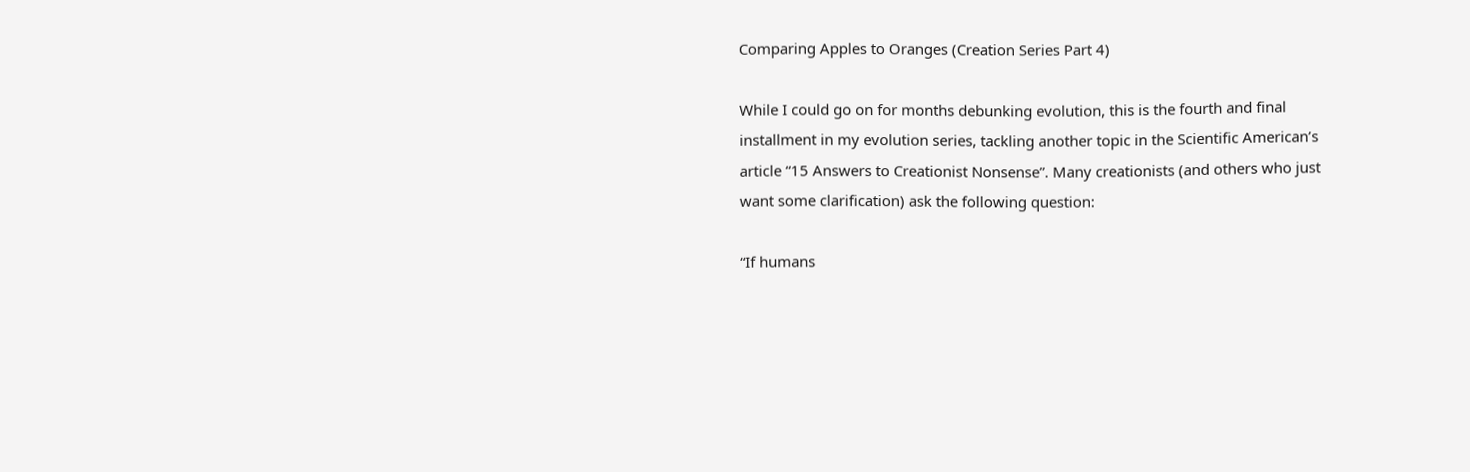Comparing Apples to Oranges (Creation Series Part 4)

While I could go on for months debunking evolution, this is the fourth and final installment in my evolution series, tackling another topic in the Scientific American’s article “15 Answers to Creationist Nonsense”. Many creationists (and others who just want some clarification) ask the following question:

“If humans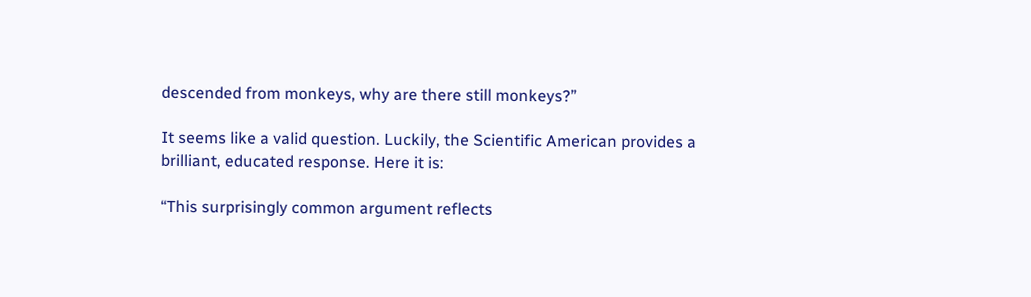descended from monkeys, why are there still monkeys?”

It seems like a valid question. Luckily, the Scientific American provides a brilliant, educated response. Here it is:

“This surprisingly common argument reflects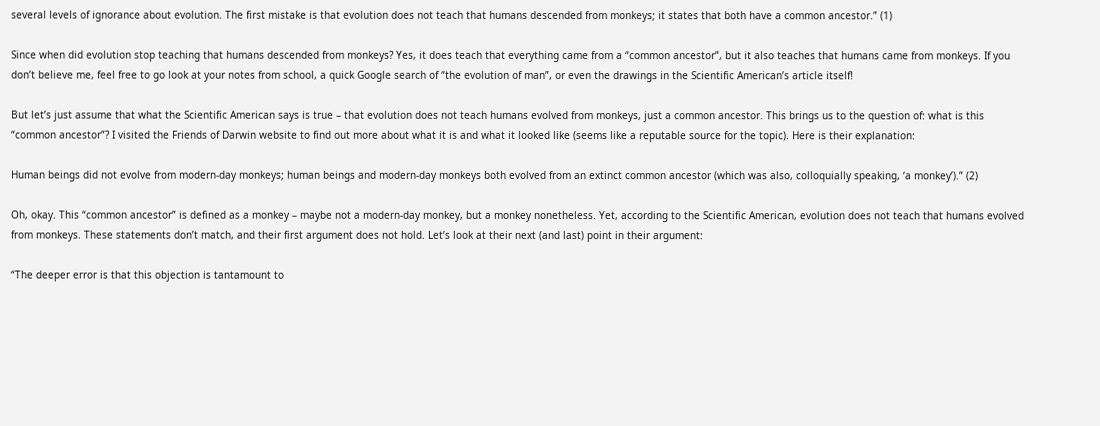several levels of ignorance about evolution. The first mistake is that evolution does not teach that humans descended from monkeys; it states that both have a common ancestor.” (1)

Since when did evolution stop teaching that humans descended from monkeys? Yes, it does teach that everything came from a “common ancestor”, but it also teaches that humans came from monkeys. If you don’t believe me, feel free to go look at your notes from school, a quick Google search of “the evolution of man”, or even the drawings in the Scientific American’s article itself!

But let’s just assume that what the Scientific American says is true – that evolution does not teach humans evolved from monkeys, just a common ancestor. This brings us to the question of: what is this “common ancestor”? I visited the Friends of Darwin website to find out more about what it is and what it looked like (seems like a reputable source for the topic). Here is their explanation:

Human beings did not evolve from modern-day monkeys; human beings and modern-day monkeys both evolved from an extinct common ancestor (which was also, colloquially speaking, ‘a monkey’).” (2)

Oh, okay. This “common ancestor” is defined as a monkey – maybe not a modern-day monkey, but a monkey nonetheless. Yet, according to the Scientific American, evolution does not teach that humans evolved from monkeys. These statements don’t match, and their first argument does not hold. Let’s look at their next (and last) point in their argument:

“The deeper error is that this objection is tantamount to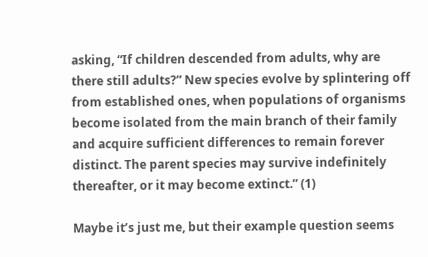asking, “If children descended from adults, why are there still adults?” New species evolve by splintering off from established ones, when populations of organisms become isolated from the main branch of their family and acquire sufficient differences to remain forever distinct. The parent species may survive indefinitely thereafter, or it may become extinct.” (1)

Maybe it’s just me, but their example question seems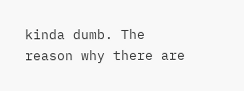kinda dumb. The reason why there are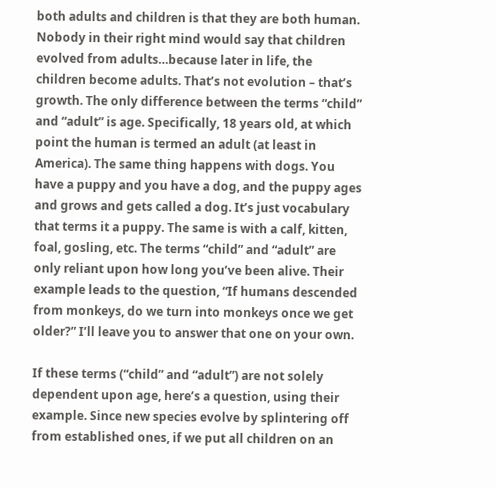both adults and children is that they are both human. Nobody in their right mind would say that children evolved from adults…because later in life, the children become adults. That’s not evolution – that’s growth. The only difference between the terms “child” and “adult” is age. Specifically, 18 years old, at which point the human is termed an adult (at least in America). The same thing happens with dogs. You have a puppy and you have a dog, and the puppy ages and grows and gets called a dog. It’s just vocabulary that terms it a puppy. The same is with a calf, kitten, foal, gosling, etc. The terms “child” and “adult” are only reliant upon how long you’ve been alive. Their example leads to the question, “If humans descended from monkeys, do we turn into monkeys once we get older?” I’ll leave you to answer that one on your own.

If these terms (“child” and “adult”) are not solely dependent upon age, here’s a question, using their example. Since new species evolve by splintering off from established ones, if we put all children on an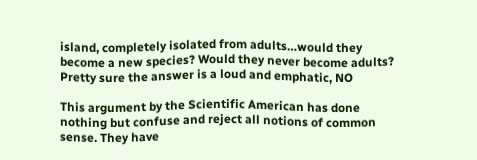island, completely isolated from adults…would they become a new species? Would they never become adults? Pretty sure the answer is a loud and emphatic, NO

This argument by the Scientific American has done nothing but confuse and reject all notions of common sense. They have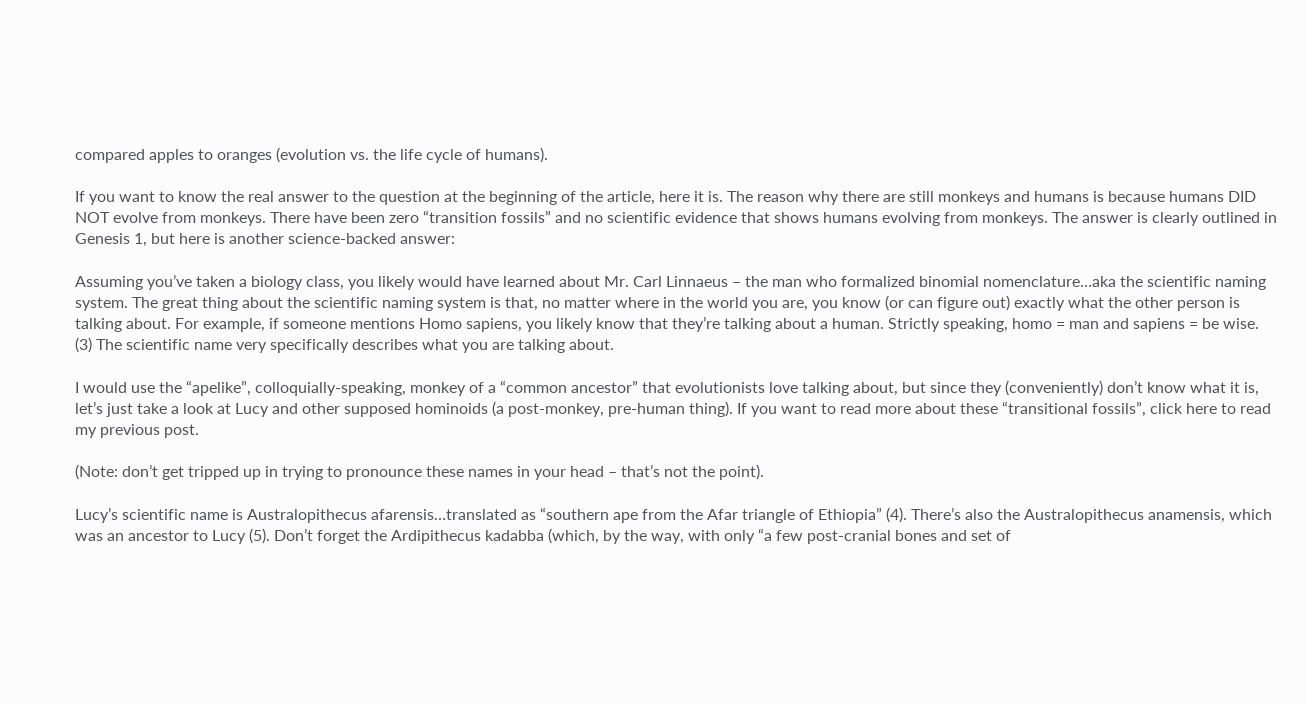compared apples to oranges (evolution vs. the life cycle of humans).

If you want to know the real answer to the question at the beginning of the article, here it is. The reason why there are still monkeys and humans is because humans DID NOT evolve from monkeys. There have been zero “transition fossils” and no scientific evidence that shows humans evolving from monkeys. The answer is clearly outlined in Genesis 1, but here is another science-backed answer:

Assuming you’ve taken a biology class, you likely would have learned about Mr. Carl Linnaeus – the man who formalized binomial nomenclature…aka the scientific naming system. The great thing about the scientific naming system is that, no matter where in the world you are, you know (or can figure out) exactly what the other person is talking about. For example, if someone mentions Homo sapiens, you likely know that they’re talking about a human. Strictly speaking, homo = man and sapiens = be wise. (3) The scientific name very specifically describes what you are talking about.

I would use the “apelike”, colloquially-speaking, monkey of a “common ancestor” that evolutionists love talking about, but since they (conveniently) don’t know what it is, let’s just take a look at Lucy and other supposed hominoids (a post-monkey, pre-human thing). If you want to read more about these “transitional fossils”, click here to read my previous post.

(Note: don’t get tripped up in trying to pronounce these names in your head – that’s not the point).

Lucy’s scientific name is Australopithecus afarensis…translated as “southern ape from the Afar triangle of Ethiopia” (4). There’s also the Australopithecus anamensis, which was an ancestor to Lucy (5). Don’t forget the Ardipithecus kadabba (which, by the way, with only “a few post-cranial bones and set of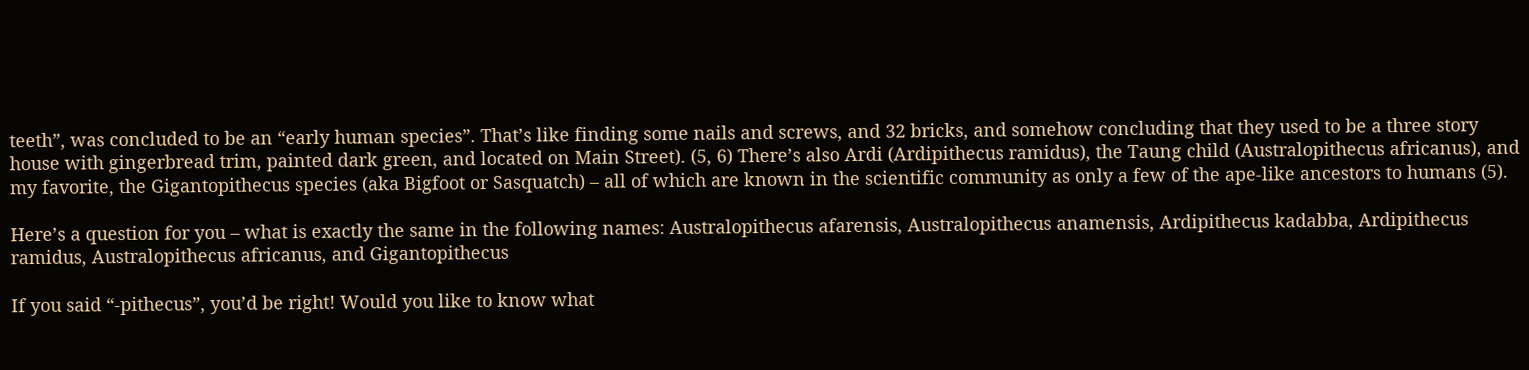teeth”, was concluded to be an “early human species”. That’s like finding some nails and screws, and 32 bricks, and somehow concluding that they used to be a three story house with gingerbread trim, painted dark green, and located on Main Street). (5, 6) There’s also Ardi (Ardipithecus ramidus), the Taung child (Australopithecus africanus), and my favorite, the Gigantopithecus species (aka Bigfoot or Sasquatch) – all of which are known in the scientific community as only a few of the ape-like ancestors to humans (5).

Here’s a question for you – what is exactly the same in the following names: Australopithecus afarensis, Australopithecus anamensis, Ardipithecus kadabba, Ardipithecus ramidus, Australopithecus africanus, and Gigantopithecus

If you said “-pithecus”, you’d be right! Would you like to know what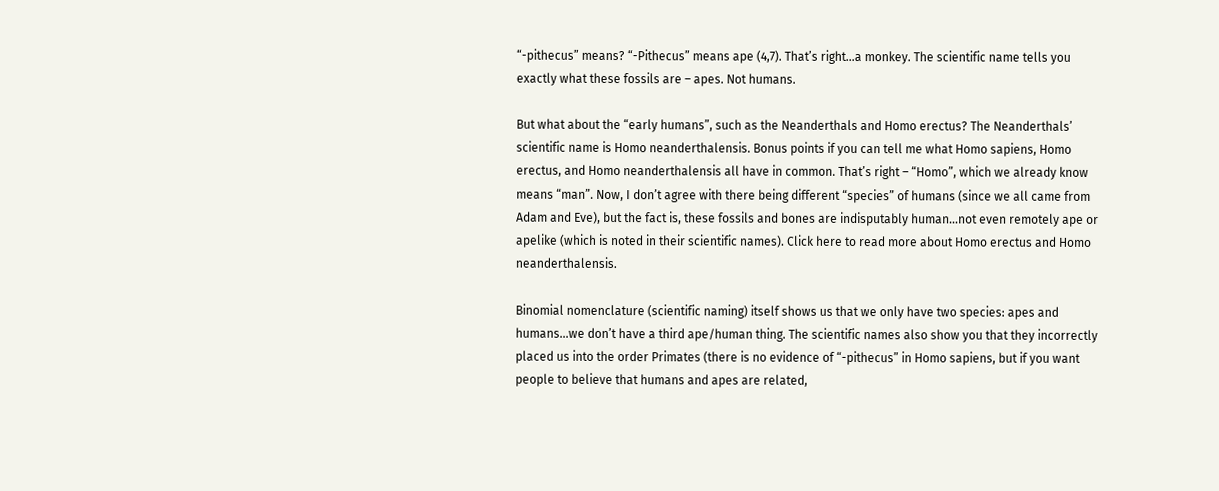“-pithecus” means? “-Pithecus” means ape (4,7). That’s right…a monkey. The scientific name tells you exactly what these fossils are – apes. Not humans.

But what about the “early humans”, such as the Neanderthals and Homo erectus? The Neanderthals’ scientific name is Homo neanderthalensis. Bonus points if you can tell me what Homo sapiens, Homo erectus, and Homo neanderthalensis all have in common. That’s right – “Homo”, which we already know means “man”. Now, I don’t agree with there being different “species” of humans (since we all came from Adam and Eve), but the fact is, these fossils and bones are indisputably human…not even remotely ape or apelike (which is noted in their scientific names). Click here to read more about Homo erectus and Homo neanderthalensis.

Binomial nomenclature (scientific naming) itself shows us that we only have two species: apes and humans…we don’t have a third ape/human thing. The scientific names also show you that they incorrectly placed us into the order Primates (there is no evidence of “-pithecus” in Homo sapiens, but if you want people to believe that humans and apes are related,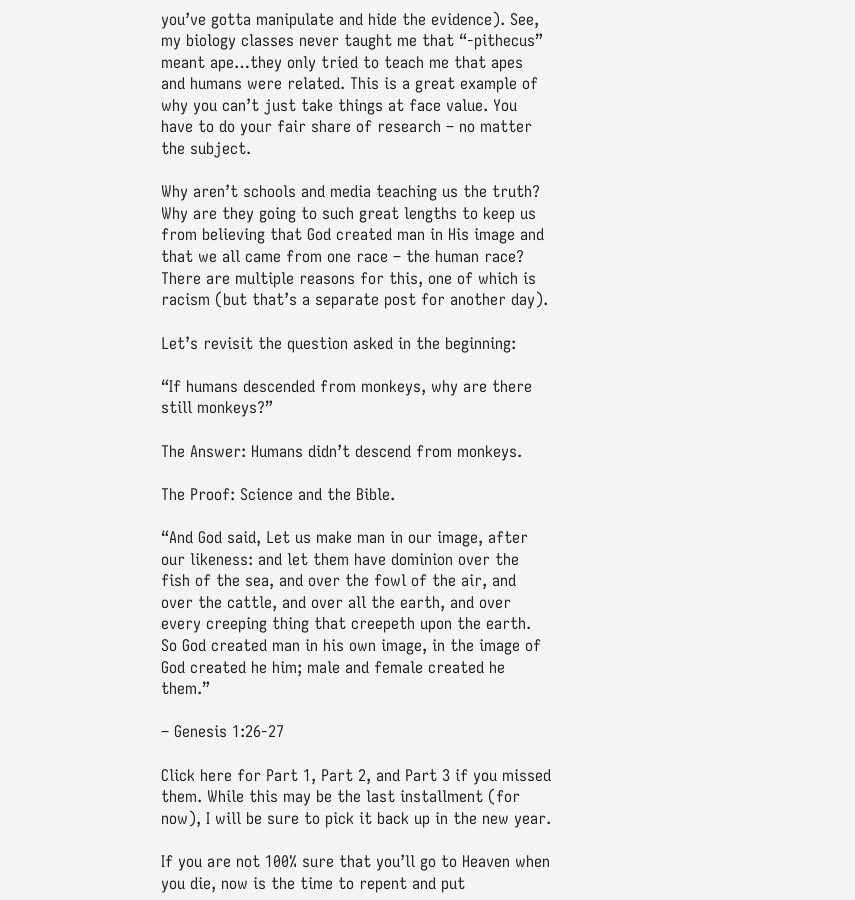you’ve gotta manipulate and hide the evidence). See, my biology classes never taught me that “-pithecus” meant ape…they only tried to teach me that apes and humans were related. This is a great example of why you can’t just take things at face value. You have to do your fair share of research – no matter the subject.

Why aren’t schools and media teaching us the truth? Why are they going to such great lengths to keep us from believing that God created man in His image and that we all came from one race – the human race? There are multiple reasons for this, one of which is racism (but that’s a separate post for another day).

Let’s revisit the question asked in the beginning:

“If humans descended from monkeys, why are there still monkeys?”

The Answer: Humans didn’t descend from monkeys.

The Proof: Science and the Bible.

“And God said, Let us make man in our image, after our likeness: and let them have dominion over the fish of the sea, and over the fowl of the air, and over the cattle, and over all the earth, and over every creeping thing that creepeth upon the earth. So God created man in his own image, in the image of God created he him; male and female created he them.”

– Genesis 1:26-27

Click here for Part 1, Part 2, and Part 3 if you missed them. While this may be the last installment (for now), I will be sure to pick it back up in the new year.

If you are not 100% sure that you’ll go to Heaven when you die, now is the time to repent and put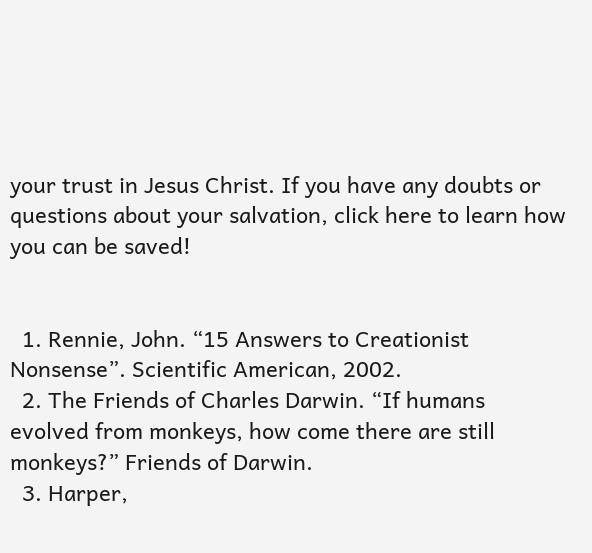your trust in Jesus Christ. If you have any doubts or questions about your salvation, click here to learn how you can be saved!


  1. Rennie, John. “15 Answers to Creationist Nonsense”. Scientific American, 2002.
  2. The Friends of Charles Darwin. “If humans evolved from monkeys, how come there are still monkeys?” Friends of Darwin.
  3. Harper,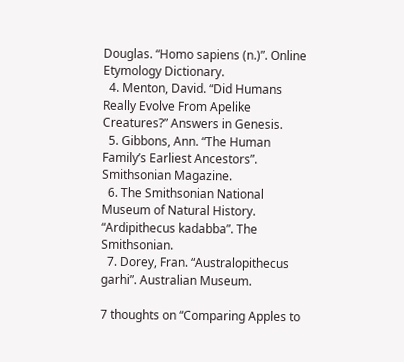Douglas. “Homo sapiens (n.)”. Online Etymology Dictionary.
  4. Menton, David. “Did Humans Really Evolve From Apelike Creatures?” Answers in Genesis.
  5. Gibbons, Ann. “The Human Family’s Earliest Ancestors”. Smithsonian Magazine.
  6. The Smithsonian National Museum of Natural History. “Ardipithecus kadabba”. The Smithsonian.
  7. Dorey, Fran. “Australopithecus garhi”. Australian Museum.

7 thoughts on “Comparing Apples to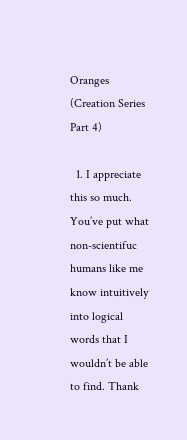Oranges (Creation Series Part 4)

  1. I appreciate this so much. You’ve put what non-scientifuc humans like me know intuitively into logical words that I wouldn’t be able to find. Thank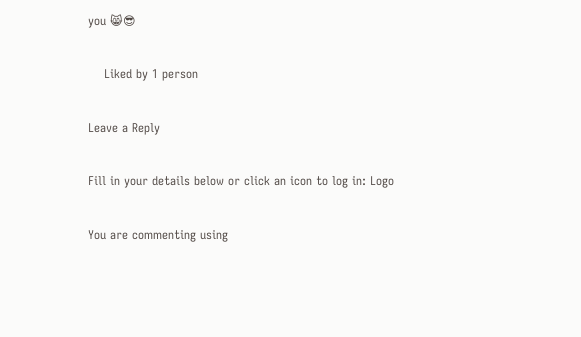you 😸😎

    Liked by 1 person

Leave a Reply

Fill in your details below or click an icon to log in: Logo

You are commenting using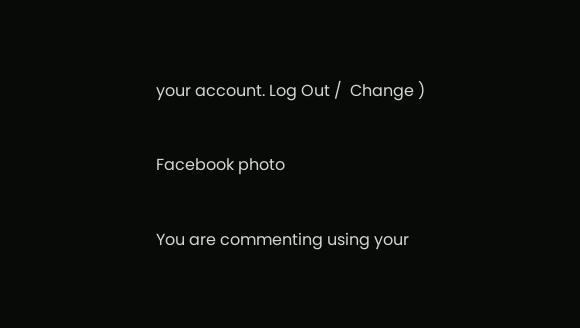your account. Log Out /  Change )

Facebook photo

You are commenting using your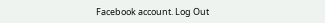Facebook account. Log Out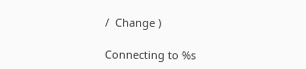/  Change )

Connecting to %s